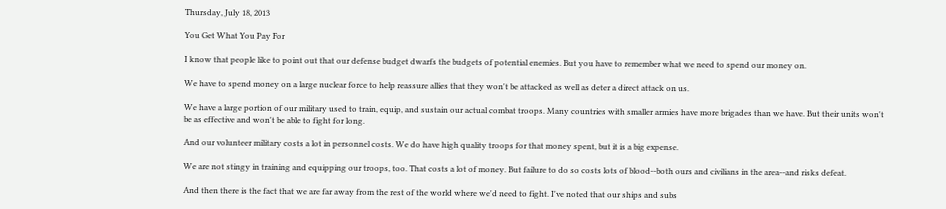Thursday, July 18, 2013

You Get What You Pay For

I know that people like to point out that our defense budget dwarfs the budgets of potential enemies. But you have to remember what we need to spend our money on.

We have to spend money on a large nuclear force to help reassure allies that they won't be attacked as well as deter a direct attack on us.

We have a large portion of our military used to train, equip, and sustain our actual combat troops. Many countries with smaller armies have more brigades than we have. But their units won't be as effective and won't be able to fight for long.

And our volunteer military costs a lot in personnel costs. We do have high quality troops for that money spent, but it is a big expense.

We are not stingy in training and equipping our troops, too. That costs a lot of money. But failure to do so costs lots of blood--both ours and civilians in the area--and risks defeat.

And then there is the fact that we are far away from the rest of the world where we'd need to fight. I've noted that our ships and subs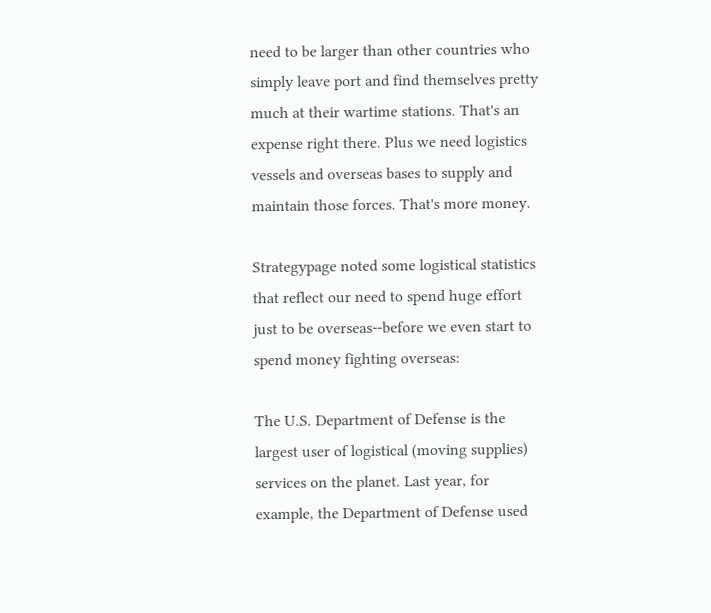need to be larger than other countries who simply leave port and find themselves pretty much at their wartime stations. That's an expense right there. Plus we need logistics vessels and overseas bases to supply and maintain those forces. That's more money.

Strategypage noted some logistical statistics that reflect our need to spend huge effort just to be overseas--before we even start to spend money fighting overseas:

The U.S. Department of Defense is the largest user of logistical (moving supplies) services on the planet. Last year, for example, the Department of Defense used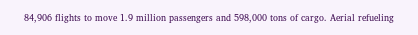84,906 flights to move 1.9 million passengers and 598,000 tons of cargo. Aerial refueling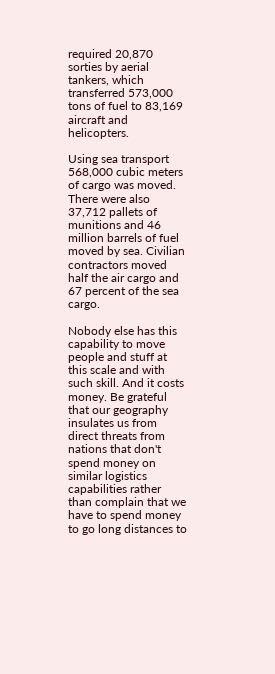required 20,870 sorties by aerial tankers, which transferred 573,000 tons of fuel to 83,169 aircraft and helicopters.

Using sea transport 568,000 cubic meters of cargo was moved. There were also 37,712 pallets of munitions and 46 million barrels of fuel moved by sea. Civilian contractors moved half the air cargo and 67 percent of the sea cargo.

Nobody else has this capability to move people and stuff at this scale and with such skill. And it costs money. Be grateful that our geography insulates us from direct threats from nations that don't spend money on similar logistics capabilities rather than complain that we have to spend money to go long distances to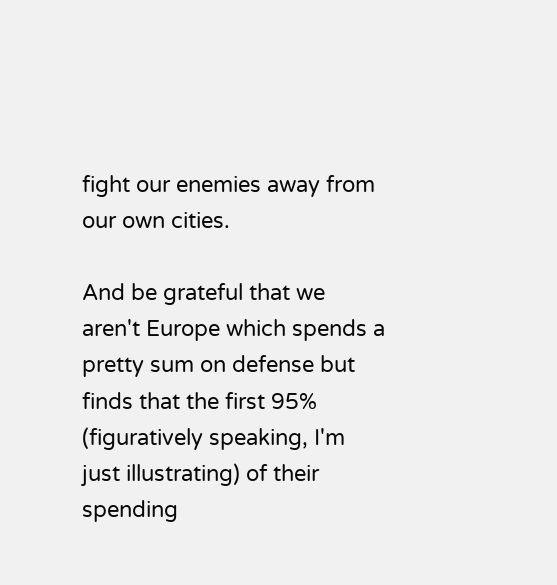fight our enemies away from our own cities.

And be grateful that we aren't Europe which spends a pretty sum on defense but finds that the first 95% (figuratively speaking, I'm just illustrating) of their spending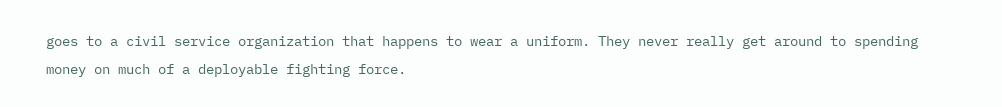goes to a civil service organization that happens to wear a uniform. They never really get around to spending money on much of a deployable fighting force.